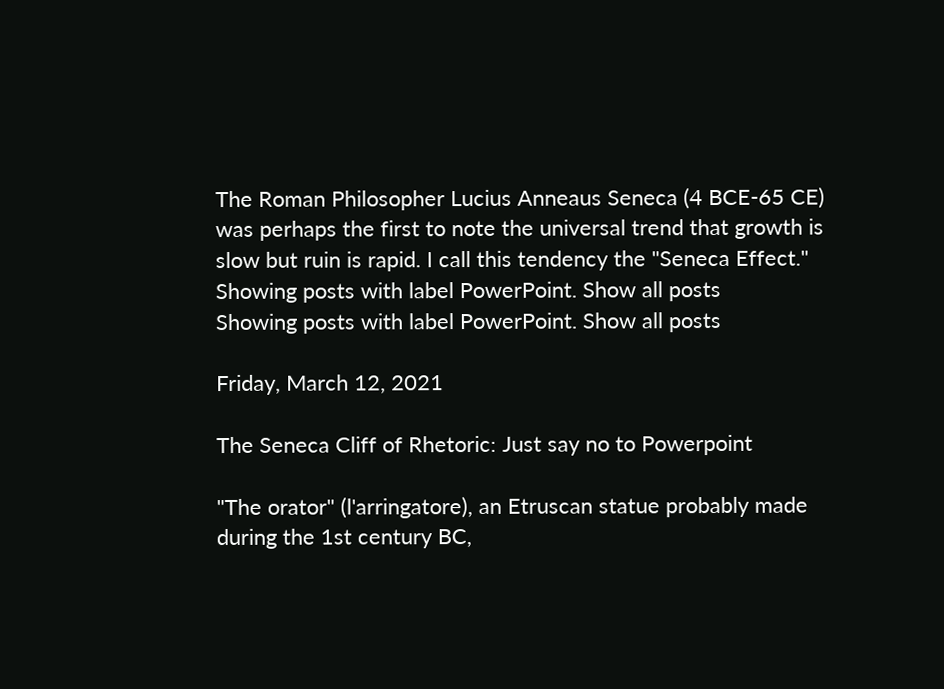The Roman Philosopher Lucius Anneaus Seneca (4 BCE-65 CE) was perhaps the first to note the universal trend that growth is slow but ruin is rapid. I call this tendency the "Seneca Effect."
Showing posts with label PowerPoint. Show all posts
Showing posts with label PowerPoint. Show all posts

Friday, March 12, 2021

The Seneca Cliff of Rhetoric: Just say no to Powerpoint

"The orator" (l'arringatore), an Etruscan statue probably made during the 1st century BC,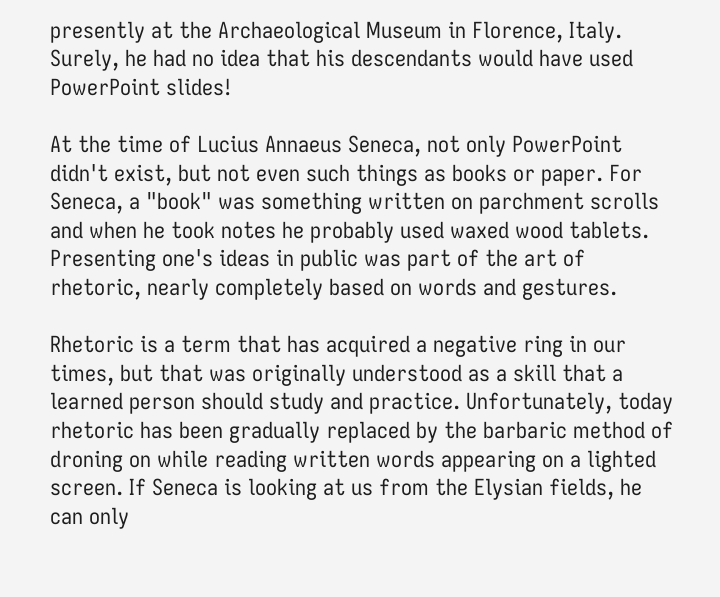presently at the Archaeological Museum in Florence, Italy. Surely, he had no idea that his descendants would have used PowerPoint slides!

At the time of Lucius Annaeus Seneca, not only PowerPoint didn't exist, but not even such things as books or paper. For Seneca, a "book" was something written on parchment scrolls and when he took notes he probably used waxed wood tablets. Presenting one's ideas in public was part of the art of rhetoric, nearly completely based on words and gestures.

Rhetoric is a term that has acquired a negative ring in our times, but that was originally understood as a skill that a learned person should study and practice. Unfortunately, today rhetoric has been gradually replaced by the barbaric method of droning on while reading written words appearing on a lighted screen. If Seneca is looking at us from the Elysian fields, he can only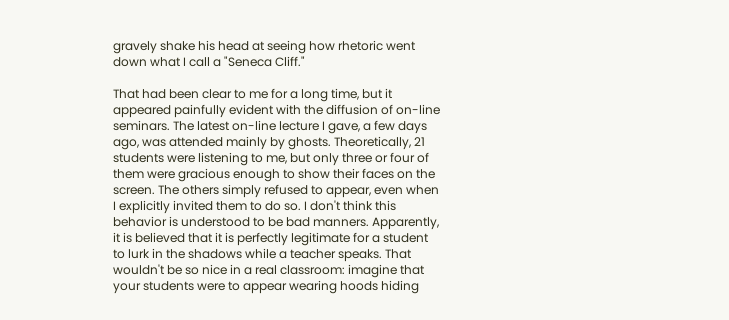gravely shake his head at seeing how rhetoric went down what I call a "Seneca Cliff."

That had been clear to me for a long time, but it appeared painfully evident with the diffusion of on-line seminars. The latest on-line lecture I gave, a few days ago, was attended mainly by ghosts. Theoretically, 21 students were listening to me, but only three or four of them were gracious enough to show their faces on the screen. The others simply refused to appear, even when I explicitly invited them to do so. I don't think this behavior is understood to be bad manners. Apparently, it is believed that it is perfectly legitimate for a student to lurk in the shadows while a teacher speaks. That wouldn't be so nice in a real classroom: imagine that your students were to appear wearing hoods hiding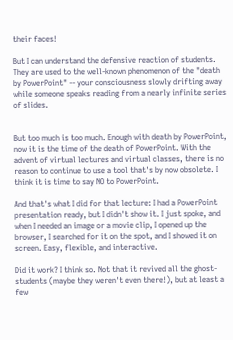their faces!

But I can understand the defensive reaction of students. They are used to the well-known phenomenon of the "death by PowerPoint" -- your consciousness slowly drifting away while someone speaks reading from a nearly infinite series of slides.


But too much is too much. Enough with death by PowerPoint, now it is the time of the death of PowerPoint. With the advent of virtual lectures and virtual classes, there is no reason to continue to use a tool that's by now obsolete. I think it is time to say NO to PowerPoint.

And that's what I did for that lecture: I had a PowerPoint presentation ready, but I didn't show it. I just spoke, and when I needed an image or a movie clip, I opened up the browser, I searched for it on the spot, and I showed it on screen. Easy, flexible, and interactive.

Did it work? I think so. Not that it revived all the ghost-students (maybe they weren't even there!), but at least a few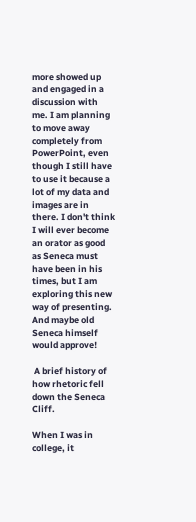more showed up and engaged in a discussion with me. I am planning to move away completely from PowerPoint, even though I still have to use it because a lot of my data and images are in there. I don't think I will ever become an orator as good as Seneca must have been in his times, but I am exploring this new way of presenting. And maybe old Seneca himself would approve!

 A brief history of how rhetoric fell down the Seneca Cliff.

When I was in college, it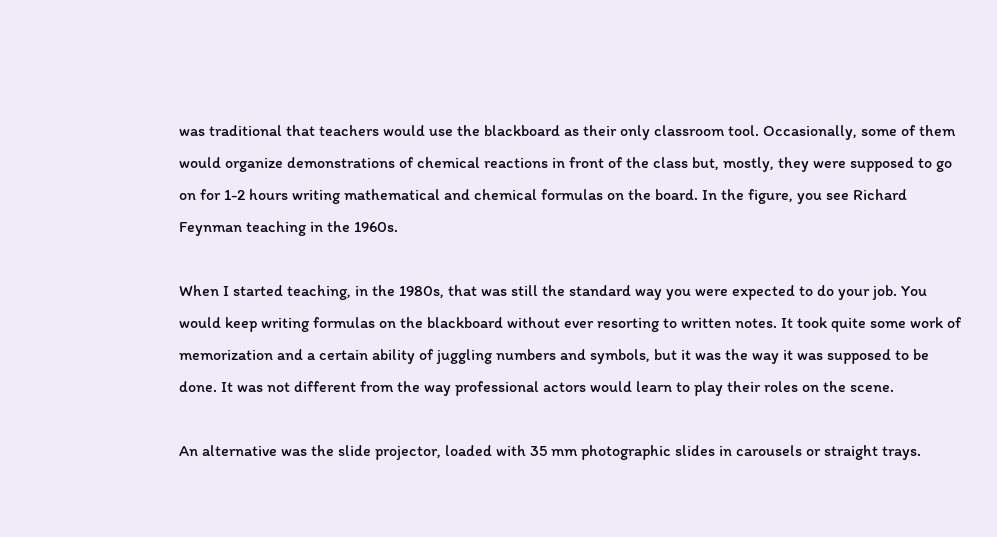was traditional that teachers would use the blackboard as their only classroom tool. Occasionally, some of them would organize demonstrations of chemical reactions in front of the class but, mostly, they were supposed to go on for 1-2 hours writing mathematical and chemical formulas on the board. In the figure, you see Richard Feynman teaching in the 1960s.

When I started teaching, in the 1980s, that was still the standard way you were expected to do your job. You would keep writing formulas on the blackboard without ever resorting to written notes. It took quite some work of memorization and a certain ability of juggling numbers and symbols, but it was the way it was supposed to be done. It was not different from the way professional actors would learn to play their roles on the scene.

An alternative was the slide projector, loaded with 35 mm photographic slides in carousels or straight trays.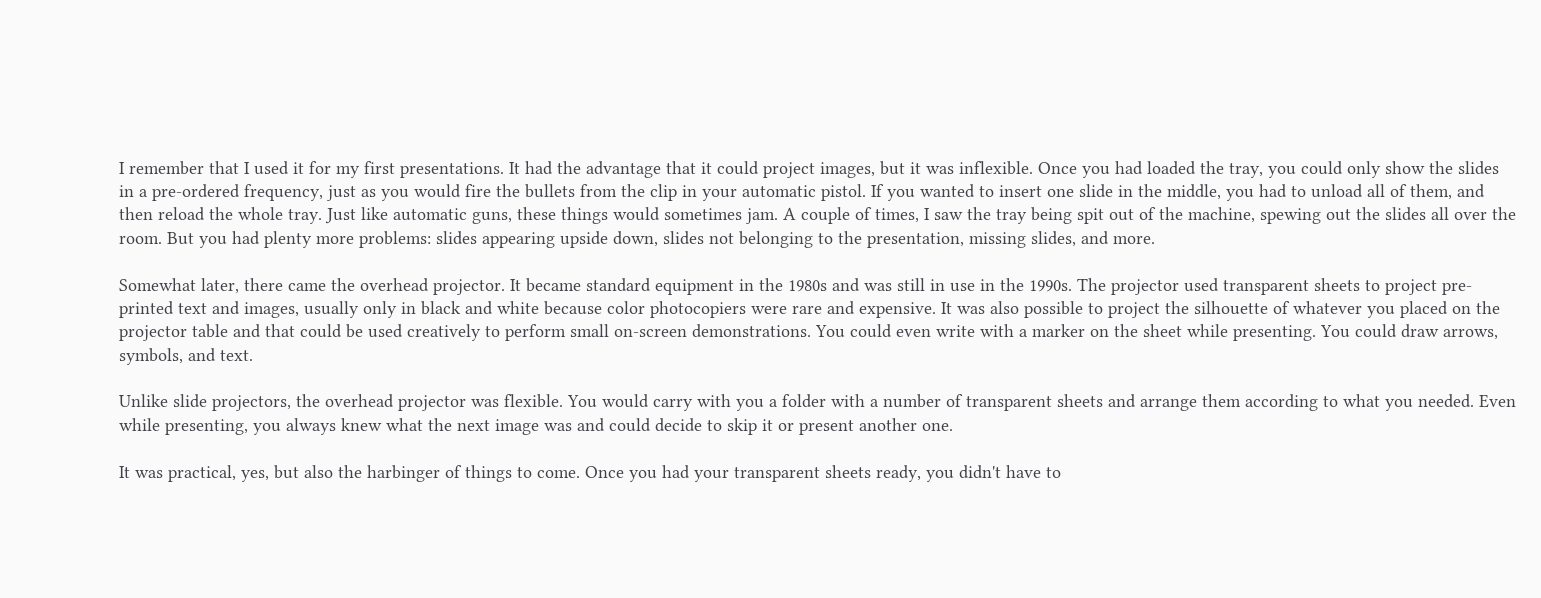I remember that I used it for my first presentations. It had the advantage that it could project images, but it was inflexible. Once you had loaded the tray, you could only show the slides in a pre-ordered frequency, just as you would fire the bullets from the clip in your automatic pistol. If you wanted to insert one slide in the middle, you had to unload all of them, and then reload the whole tray. Just like automatic guns, these things would sometimes jam. A couple of times, I saw the tray being spit out of the machine, spewing out the slides all over the room. But you had plenty more problems: slides appearing upside down, slides not belonging to the presentation, missing slides, and more.

Somewhat later, there came the overhead projector. It became standard equipment in the 1980s and was still in use in the 1990s. The projector used transparent sheets to project pre-printed text and images, usually only in black and white because color photocopiers were rare and expensive. It was also possible to project the silhouette of whatever you placed on the projector table and that could be used creatively to perform small on-screen demonstrations. You could even write with a marker on the sheet while presenting. You could draw arrows, symbols, and text.

Unlike slide projectors, the overhead projector was flexible. You would carry with you a folder with a number of transparent sheets and arrange them according to what you needed. Even while presenting, you always knew what the next image was and could decide to skip it or present another one.

It was practical, yes, but also the harbinger of things to come. Once you had your transparent sheets ready, you didn't have to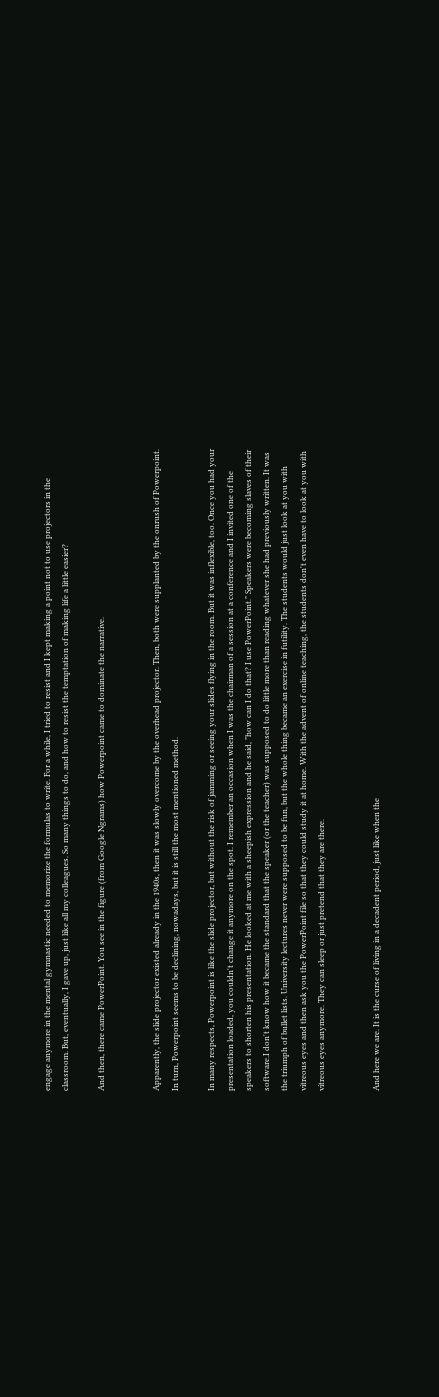engage anymore in the mental gymnastic needed to memorize the formulas to write. For a while, I tried to resist and I kept making a point not to use projectors in the classroom. But, eventually, I gave up, just like all my colleagues. So many things to do, and how to resist the temptation of making life a little easier?

And then, there came PowerPoint. You see in the figure (from Google Ngrams) how Powerpoint came to dominate the narrative.


Apparently, the slide projector existed already in the 1940s, then it was slowly overcome by the overhead projector. Then, both were supplanted by the onrush of Powerpoint. In turn, Powerpoint seems to be declining, nowadays, but it is still the most mentioned method.

In many respects, Powerpoint is like the slide projector, but without the risk of jamming or seeing your slides flying in the room. But it was inflexible, too. Once you had your presentation loaded, you couldn't change it anymore on the spot. I remember an occasion when I was the chairman of a session at a conference and I invited one of the speakers to shorten his presentation. He looked at me with a sheepish expression and he said, "how can I do that? I use PowerPoint." Speakers were becoming slaves of their software.I don't know how it became the standard that the speaker (or the teacher) was supposed to do little more than reading whatever she had previously written. It was the triumph of bullet lists. University lectures never were supposed to be fun, but the whole thing became an exercise in futility. The students would just look at you with vitreous eyes and then ask you the PowerPoint file so that they could study it at home. With the advent of online teaching, the students don't even have to look at you with vitreous eyes anymore. They can sleep or just pretend that they are there.


And here we are. It is the curse of living in a decadent period, just like when the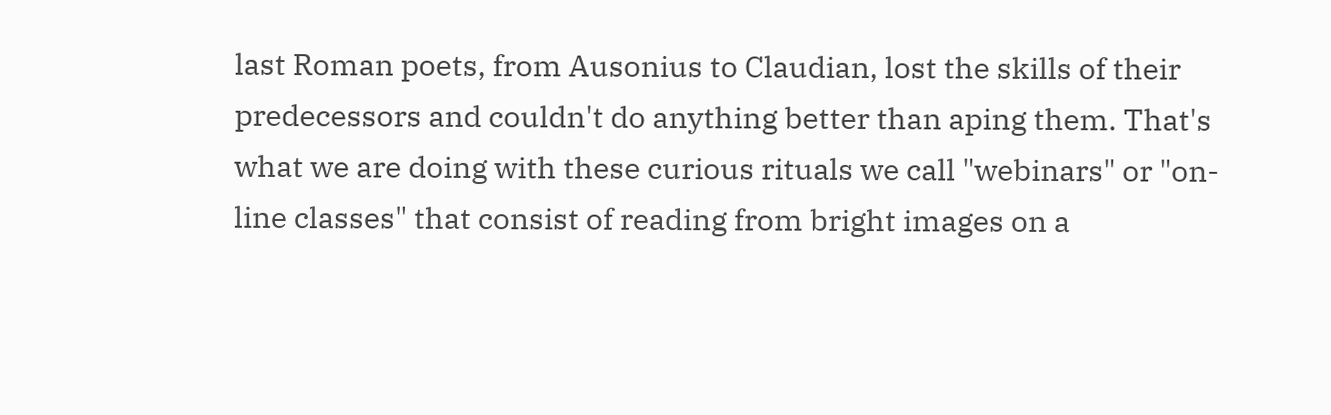last Roman poets, from Ausonius to Claudian, lost the skills of their predecessors and couldn't do anything better than aping them. That's what we are doing with these curious rituals we call "webinars" or "on-line classes" that consist of reading from bright images on a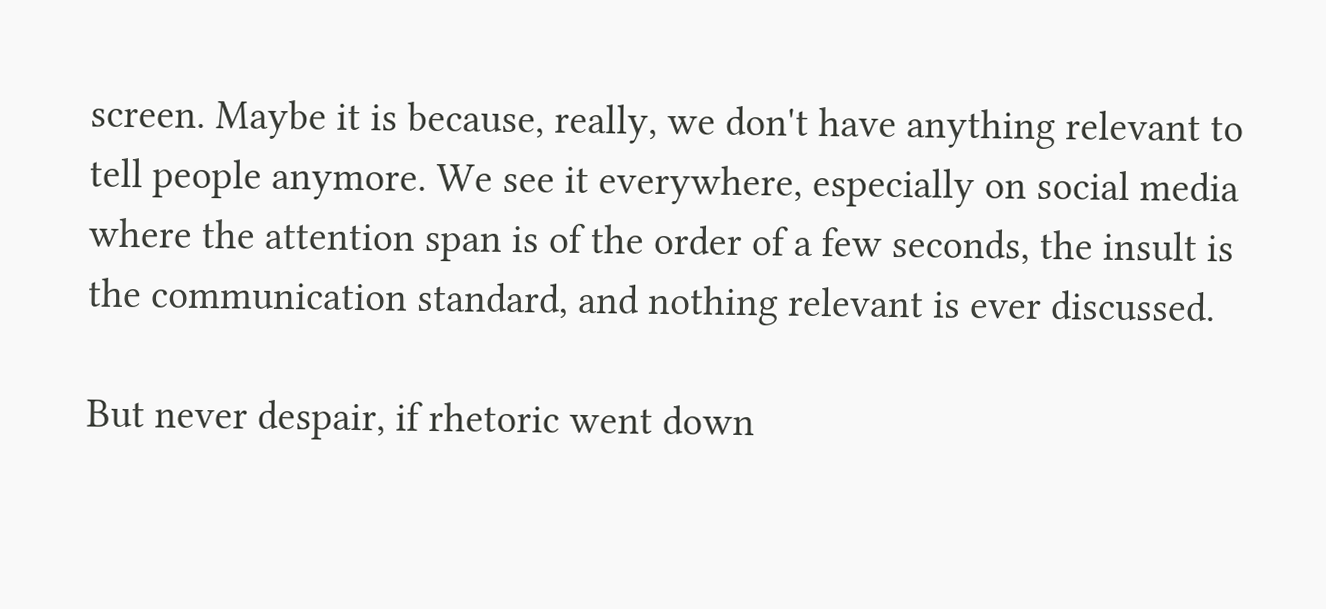screen. Maybe it is because, really, we don't have anything relevant to tell people anymore. We see it everywhere, especially on social media where the attention span is of the order of a few seconds, the insult is the communication standard, and nothing relevant is ever discussed.

But never despair, if rhetoric went down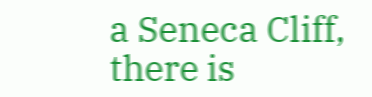a Seneca Cliff, there is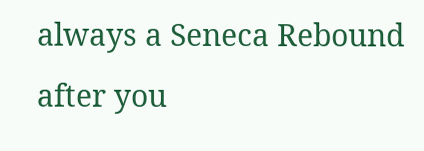always a Seneca Rebound after you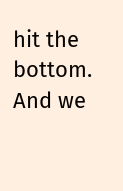hit the bottom. And we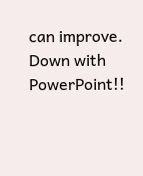can improve. Down with PowerPoint!!